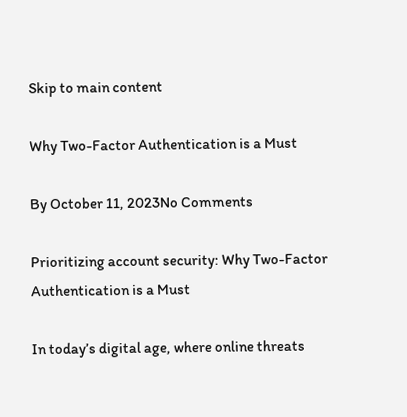Skip to main content

Why Two-Factor Authentication is a Must

By October 11, 2023No Comments

Prioritizing account security: Why Two-Factor Authentication is a Must

In today’s digital age, where online threats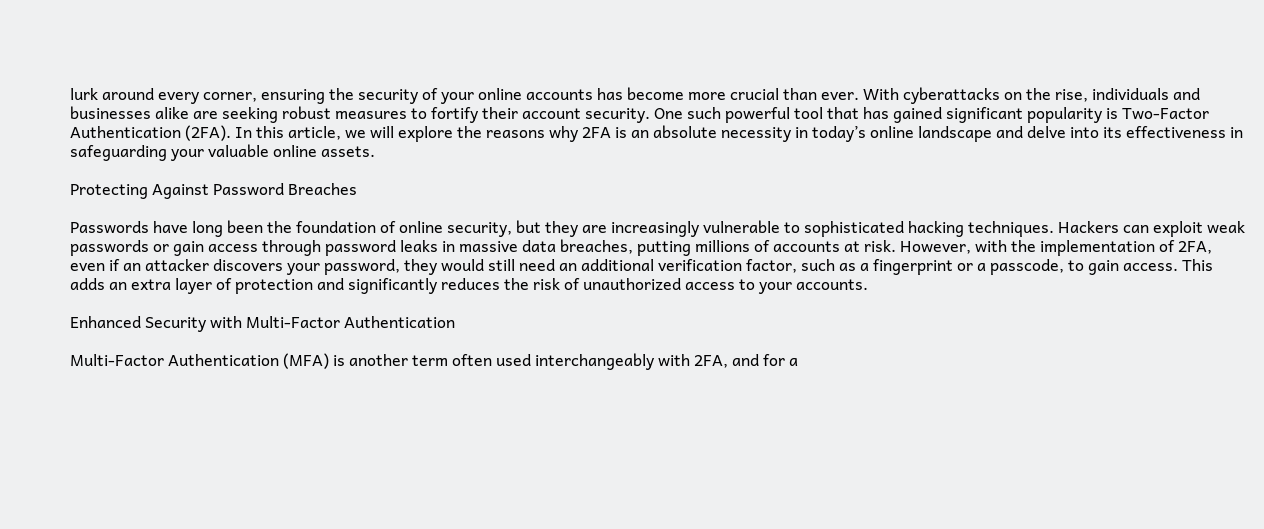lurk around every corner, ensuring the security of your online accounts has become more crucial than ever. With cyberattacks on the rise, individuals and businesses alike are seeking robust measures to fortify their account security. One such powerful tool that has gained significant popularity is Two-Factor Authentication (2FA). In this article, we will explore the reasons why 2FA is an absolute necessity in today’s online landscape and delve into its effectiveness in safeguarding your valuable online assets.

Protecting Against Password Breaches

Passwords have long been the foundation of online security, but they are increasingly vulnerable to sophisticated hacking techniques. Hackers can exploit weak passwords or gain access through password leaks in massive data breaches, putting millions of accounts at risk. However, with the implementation of 2FA, even if an attacker discovers your password, they would still need an additional verification factor, such as a fingerprint or a passcode, to gain access. This adds an extra layer of protection and significantly reduces the risk of unauthorized access to your accounts.

Enhanced Security with Multi-Factor Authentication

Multi-Factor Authentication (MFA) is another term often used interchangeably with 2FA, and for a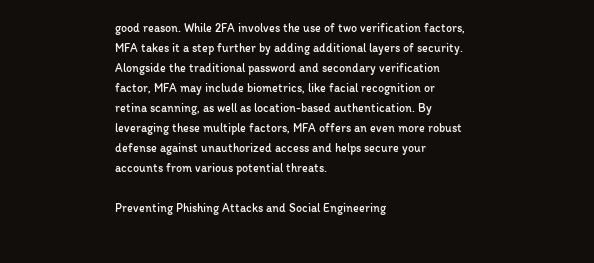good reason. While 2FA involves the use of two verification factors, MFA takes it a step further by adding additional layers of security. Alongside the traditional password and secondary verification factor, MFA may include biometrics, like facial recognition or retina scanning, as well as location-based authentication. By leveraging these multiple factors, MFA offers an even more robust defense against unauthorized access and helps secure your accounts from various potential threats.

Preventing Phishing Attacks and Social Engineering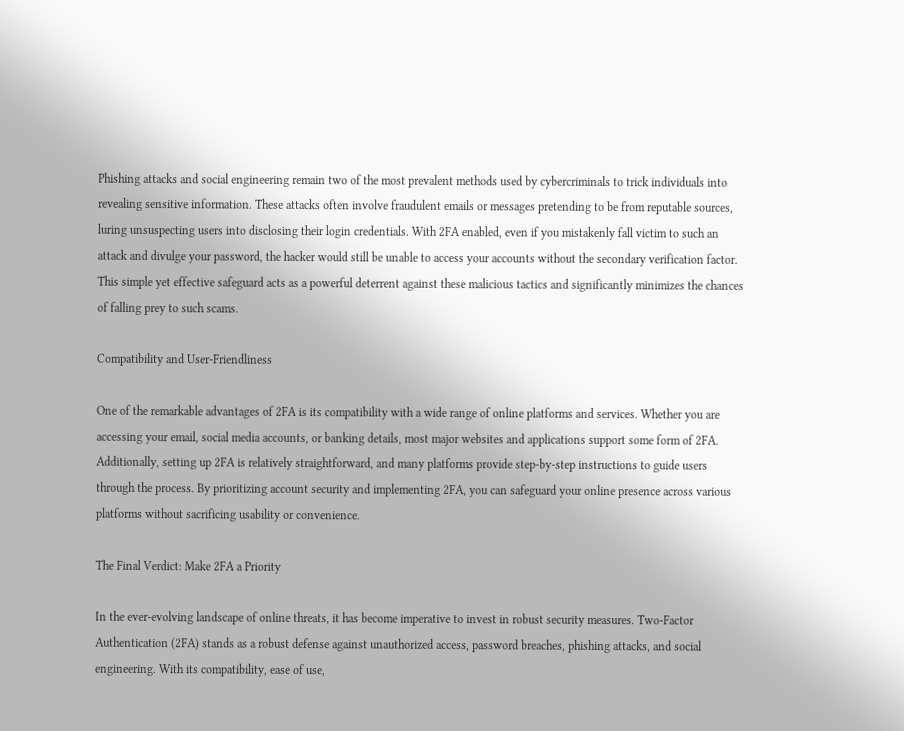Phishing attacks and social engineering remain two of the most prevalent methods used by cybercriminals to trick individuals into revealing sensitive information. These attacks often involve fraudulent emails or messages pretending to be from reputable sources, luring unsuspecting users into disclosing their login credentials. With 2FA enabled, even if you mistakenly fall victim to such an attack and divulge your password, the hacker would still be unable to access your accounts without the secondary verification factor. This simple yet effective safeguard acts as a powerful deterrent against these malicious tactics and significantly minimizes the chances of falling prey to such scams.

Compatibility and User-Friendliness

One of the remarkable advantages of 2FA is its compatibility with a wide range of online platforms and services. Whether you are accessing your email, social media accounts, or banking details, most major websites and applications support some form of 2FA. Additionally, setting up 2FA is relatively straightforward, and many platforms provide step-by-step instructions to guide users through the process. By prioritizing account security and implementing 2FA, you can safeguard your online presence across various platforms without sacrificing usability or convenience.

The Final Verdict: Make 2FA a Priority

In the ever-evolving landscape of online threats, it has become imperative to invest in robust security measures. Two-Factor Authentication (2FA) stands as a robust defense against unauthorized access, password breaches, phishing attacks, and social engineering. With its compatibility, ease of use,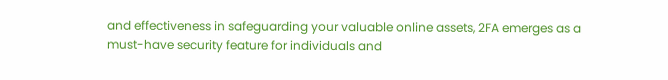and effectiveness in safeguarding your valuable online assets, 2FA emerges as a must-have security feature for individuals and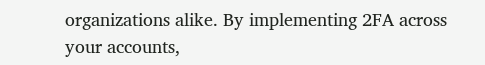organizations alike. By implementing 2FA across your accounts,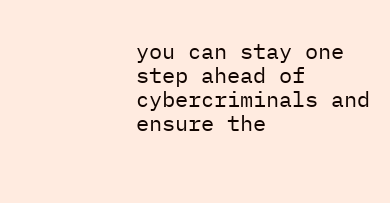you can stay one step ahead of cybercriminals and ensure the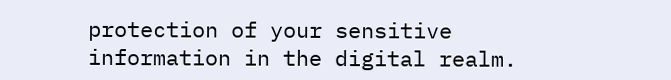protection of your sensitive information in the digital realm.